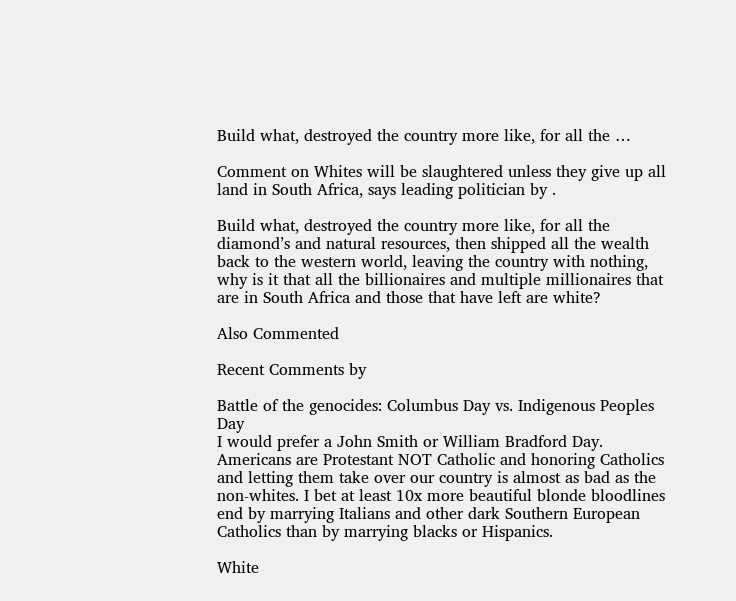Build what, destroyed the country more like, for all the …

Comment on Whites will be slaughtered unless they give up all land in South Africa, says leading politician by .

Build what, destroyed the country more like, for all the diamond’s and natural resources, then shipped all the wealth back to the western world, leaving the country with nothing, why is it that all the billionaires and multiple millionaires that are in South Africa and those that have left are white?

Also Commented

Recent Comments by

Battle of the genocides: Columbus Day vs. Indigenous Peoples Day
I would prefer a John Smith or William Bradford Day. Americans are Protestant NOT Catholic and honoring Catholics and letting them take over our country is almost as bad as the non-whites. I bet at least 10x more beautiful blonde bloodlines end by marrying Italians and other dark Southern European Catholics than by marrying blacks or Hispanics.

White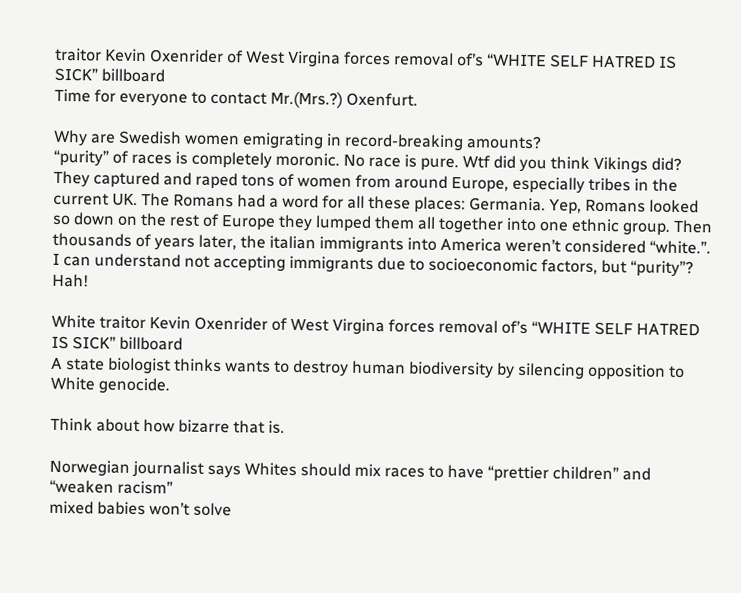traitor Kevin Oxenrider of West Virgina forces removal of’s “WHITE SELF HATRED IS SICK” billboard
Time for everyone to contact Mr.(Mrs.?) Oxenfurt.

Why are Swedish women emigrating in record-breaking amounts?
“purity” of races is completely moronic. No race is pure. Wtf did you think Vikings did? They captured and raped tons of women from around Europe, especially tribes in the current UK. The Romans had a word for all these places: Germania. Yep, Romans looked so down on the rest of Europe they lumped them all together into one ethnic group. Then thousands of years later, the italian immigrants into America weren’t considered “white.”. I can understand not accepting immigrants due to socioeconomic factors, but “purity”? Hah!

White traitor Kevin Oxenrider of West Virgina forces removal of’s “WHITE SELF HATRED IS SICK” billboard
A state biologist thinks wants to destroy human biodiversity by silencing opposition to White genocide.

Think about how bizarre that is.

Norwegian journalist says Whites should mix races to have “prettier children” and “weaken racism”
mixed babies won’t solve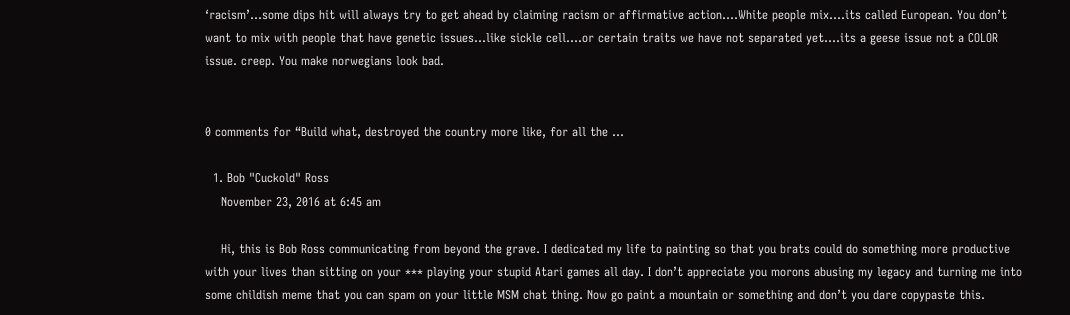‘racism’…some dips hit will always try to get ahead by claiming racism or affirmative action….White people mix….its called European. You don’t want to mix with people that have genetic issues…like sickle cell….or certain traits we have not separated yet….its a geese issue not a COLOR issue. creep. You make norwegians look bad.


0 comments for “Build what, destroyed the country more like, for all the …

  1. Bob "Cuckold" Ross
    November 23, 2016 at 6:45 am

    Hi, this is Bob Ross communicating from beyond the grave. I dedicated my life to painting so that you brats could do something more productive with your lives than sitting on your *** playing your stupid Atari games all day. I don’t appreciate you morons abusing my legacy and turning me into some childish meme that you can spam on your little MSM chat thing. Now go paint a mountain or something and don’t you dare copypaste this.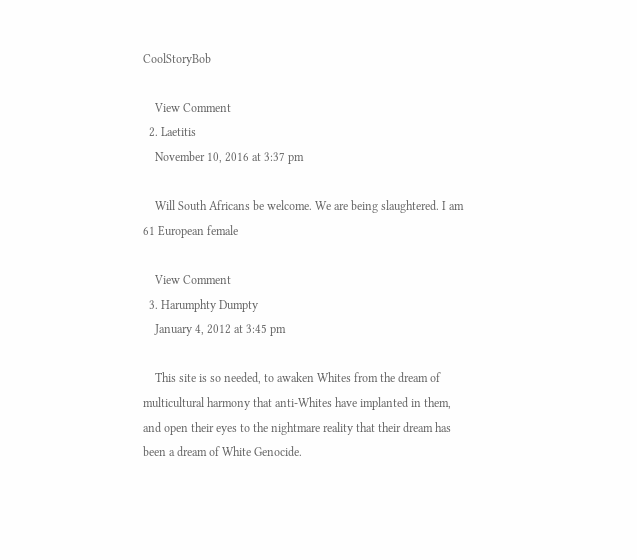CoolStoryBob

    View Comment
  2. Laetitis
    November 10, 2016 at 3:37 pm

    Will South Africans be welcome. We are being slaughtered. I am 61 European female

    View Comment
  3. Harumphty Dumpty
    January 4, 2012 at 3:45 pm

    This site is so needed, to awaken Whites from the dream of multicultural harmony that anti-Whites have implanted in them, and open their eyes to the nightmare reality that their dream has been a dream of White Genocide.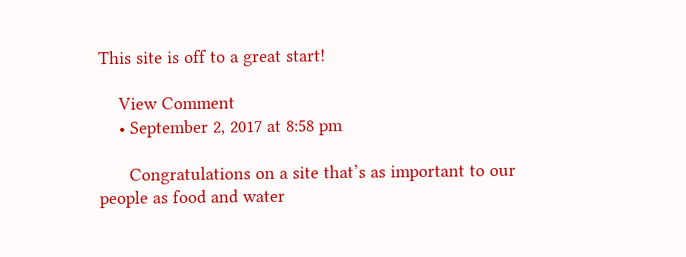This site is off to a great start!

    View Comment
    • September 2, 2017 at 8:58 pm

      Congratulations on a site that’s as important to our people as food and water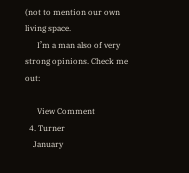(not to mention our own living space.
      I’m a man also of very strong opinions. Check me out:

      View Comment
  4. Turner
    January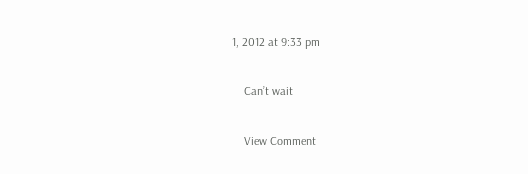1, 2012 at 9:33 pm

    Can’t wait

    View Comment